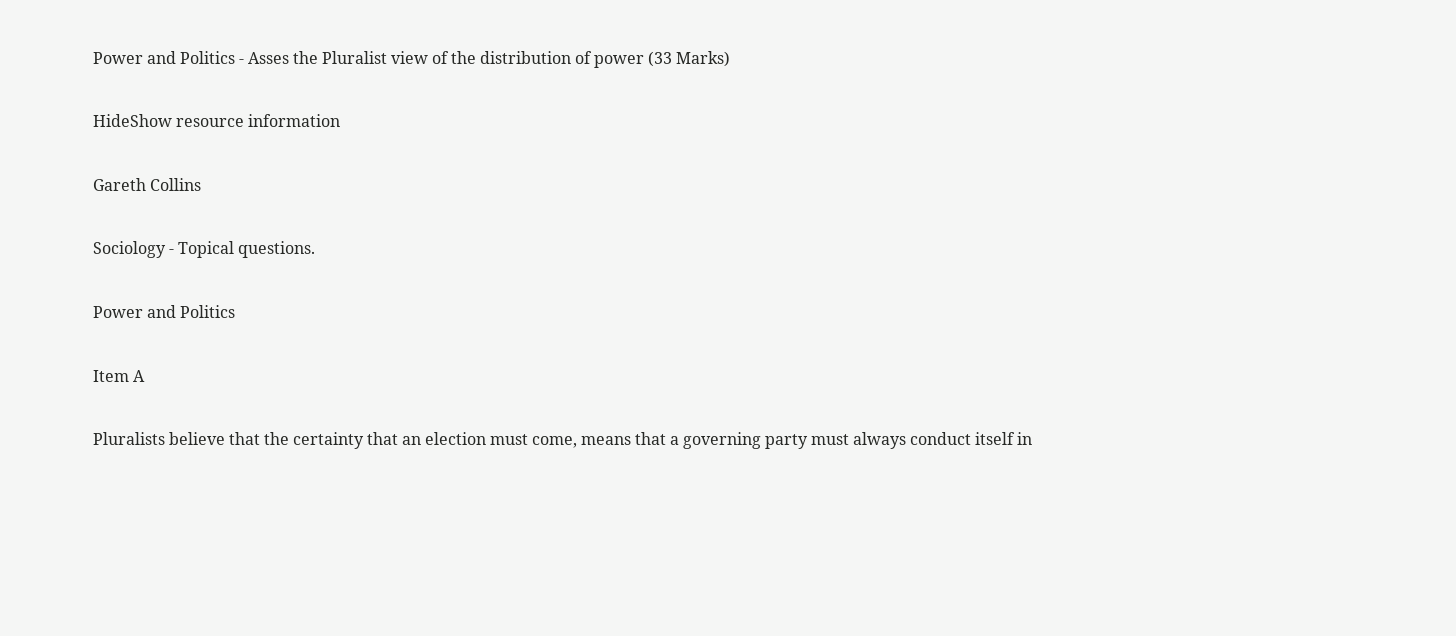Power and Politics - Asses the Pluralist view of the distribution of power (33 Marks)

HideShow resource information

Gareth Collins

Sociology - Topical questions.

Power and Politics

Item A

Pluralists believe that the certainty that an election must come, means that a governing party must always conduct itself in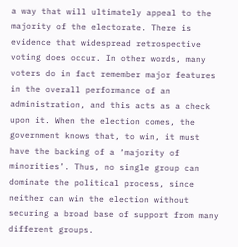a way that will ultimately appeal to the majority of the electorate. There is evidence that widespread retrospective voting does occur. In other words, many voters do in fact remember major features in the overall performance of an administration, and this acts as a check upon it. When the election comes, the government knows that, to win, it must have the backing of a ‘majority of minorities’. Thus, no single group can dominate the political process, since neither can win the election without securing a broad base of support from many different groups.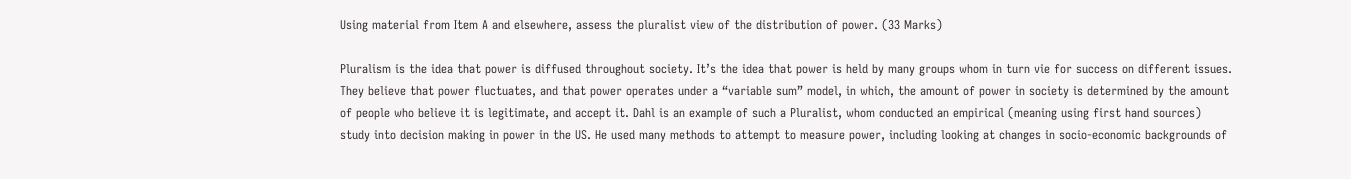Using material from Item A and elsewhere, assess the pluralist view of the distribution of power. (33 Marks)

Pluralism is the idea that power is diffused throughout society. It’s the idea that power is held by many groups whom in turn vie for success on different issues. They believe that power fluctuates, and that power operates under a “variable sum” model, in which, the amount of power in society is determined by the amount of people who believe it is legitimate, and accept it. Dahl is an example of such a Pluralist, whom conducted an empirical (meaning using first hand sources) study into decision making in power in the US. He used many methods to attempt to measure power, including looking at changes in socio-economic backgrounds of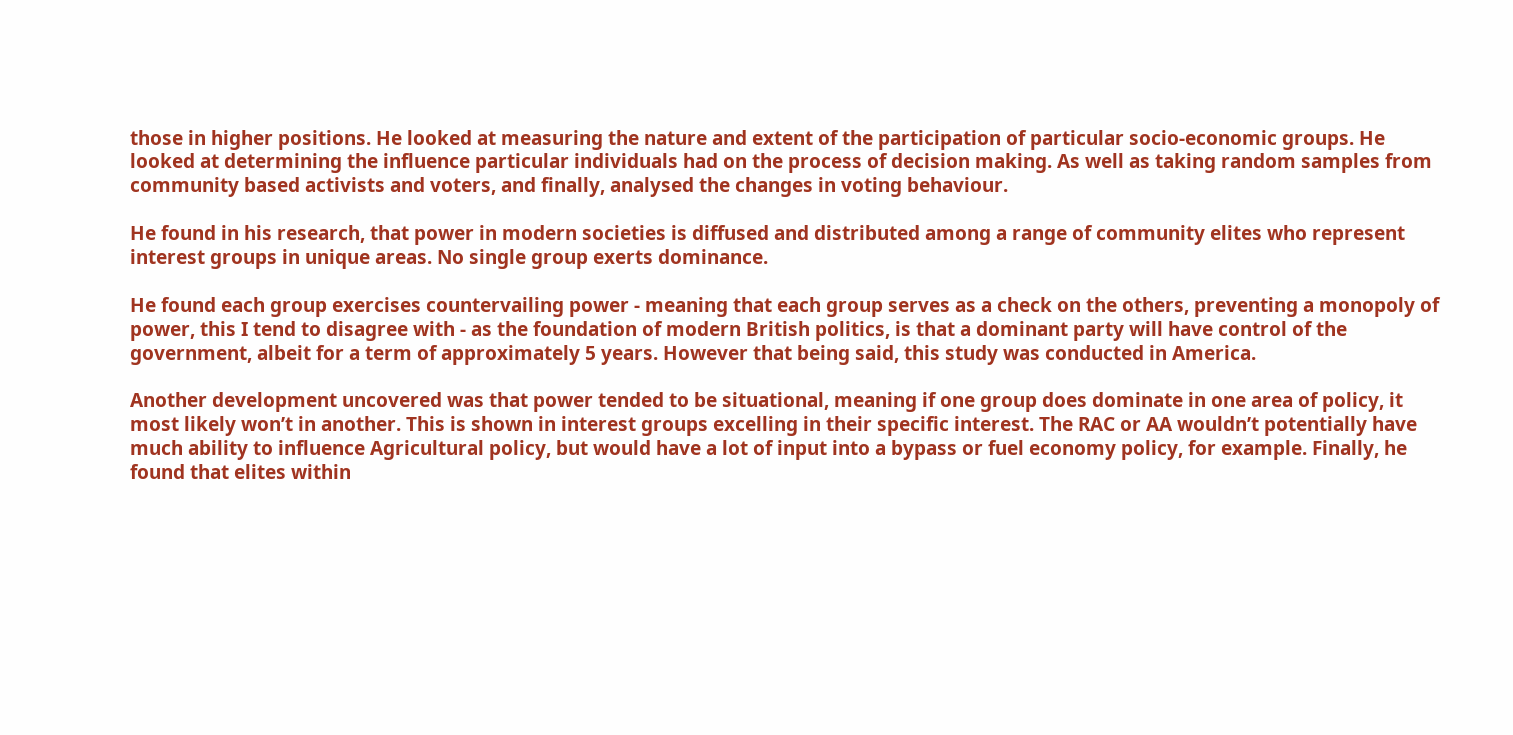those in higher positions. He looked at measuring the nature and extent of the participation of particular socio-economic groups. He looked at determining the influence particular individuals had on the process of decision making. As well as taking random samples from community based activists and voters, and finally, analysed the changes in voting behaviour.

He found in his research, that power in modern societies is diffused and distributed among a range of community elites who represent interest groups in unique areas. No single group exerts dominance.

He found each group exercises countervailing power - meaning that each group serves as a check on the others, preventing a monopoly of power, this I tend to disagree with - as the foundation of modern British politics, is that a dominant party will have control of the government, albeit for a term of approximately 5 years. However that being said, this study was conducted in America.

Another development uncovered was that power tended to be situational, meaning if one group does dominate in one area of policy, it most likely won’t in another. This is shown in interest groups excelling in their specific interest. The RAC or AA wouldn’t potentially have much ability to influence Agricultural policy, but would have a lot of input into a bypass or fuel economy policy, for example. Finally, he found that elites within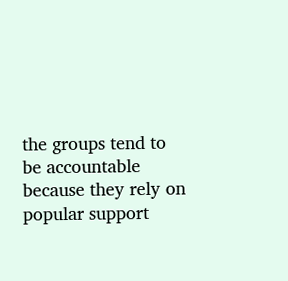the groups tend to be accountable because they rely on popular support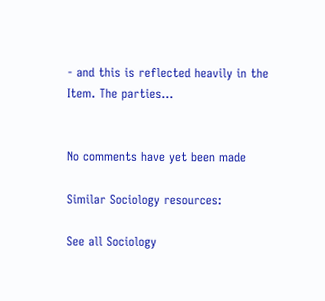- and this is reflected heavily in the Item. The parties…


No comments have yet been made

Similar Sociology resources:

See all Sociology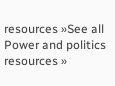resources »See all Power and politics resources »